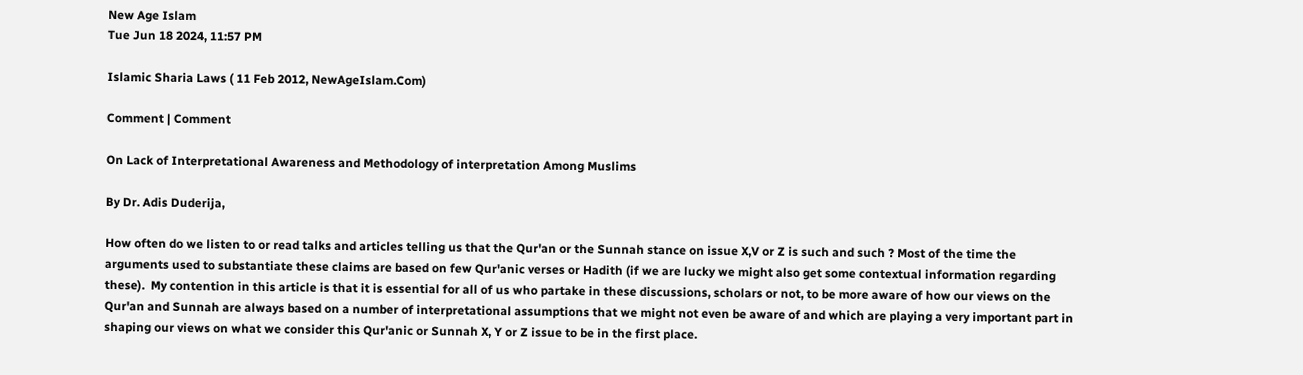New Age Islam
Tue Jun 18 2024, 11:57 PM

Islamic Sharia Laws ( 11 Feb 2012, NewAgeIslam.Com)

Comment | Comment

On Lack of Interpretational Awareness and Methodology of interpretation Among Muslims

By Dr. Adis Duderija,

How often do we listen to or read talks and articles telling us that the Qur'an or the Sunnah stance on issue X,V or Z is such and such ? Most of the time the arguments used to substantiate these claims are based on few Qur'anic verses or Hadith (if we are lucky we might also get some contextual information regarding these).  My contention in this article is that it is essential for all of us who partake in these discussions, scholars or not, to be more aware of how our views on the Qur'an and Sunnah are always based on a number of interpretational assumptions that we might not even be aware of and which are playing a very important part in shaping our views on what we consider this Qur'anic or Sunnah X, Y or Z issue to be in the first place.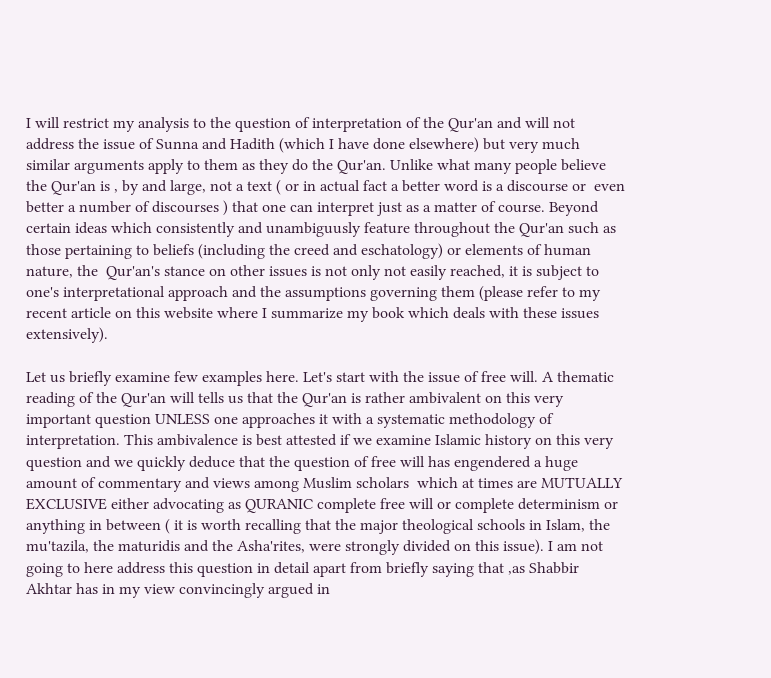I will restrict my analysis to the question of interpretation of the Qur'an and will not address the issue of Sunna and Hadith (which I have done elsewhere) but very much similar arguments apply to them as they do the Qur'an. Unlike what many people believe the Qur'an is , by and large, not a text ( or in actual fact a better word is a discourse or  even better a number of discourses ) that one can interpret just as a matter of course. Beyond certain ideas which consistently and unambiguusly feature throughout the Qur'an such as those pertaining to beliefs (including the creed and eschatology) or elements of human nature, the  Qur'an's stance on other issues is not only not easily reached, it is subject to one's interpretational approach and the assumptions governing them (please refer to my recent article on this website where I summarize my book which deals with these issues extensively).

Let us briefly examine few examples here. Let's start with the issue of free will. A thematic reading of the Qur'an will tells us that the Qur'an is rather ambivalent on this very important question UNLESS one approaches it with a systematic methodology of interpretation. This ambivalence is best attested if we examine Islamic history on this very question and we quickly deduce that the question of free will has engendered a huge amount of commentary and views among Muslim scholars  which at times are MUTUALLY EXCLUSIVE either advocating as QURANIC complete free will or complete determinism or anything in between ( it is worth recalling that the major theological schools in Islam, the mu'tazila, the maturidis and the Asha'rites, were strongly divided on this issue). I am not going to here address this question in detail apart from briefly saying that ,as Shabbir Akhtar has in my view convincingly argued in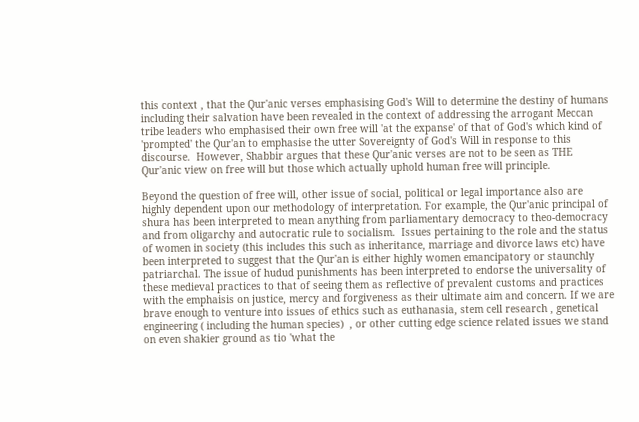this context , that the Qur'anic verses emphasising God's Will to determine the destiny of humans including their salvation have been revealed in the context of addressing the arrogant Meccan tribe leaders who emphasised their own free will 'at the expanse' of that of God's which kind of 'prompted' the Qur'an to emphasise the utter Sovereignty of God's Will in response to this discourse.  However, Shabbir argues that these Qur'anic verses are not to be seen as THE Qur'anic view on free will but those which actually uphold human free will principle.

Beyond the question of free will, other issue of social, political or legal importance also are highly dependent upon our methodology of interpretation. For example, the Qur'anic principal of shura has been interpreted to mean anything from parliamentary democracy to theo-democracy and from oligarchy and autocratic rule to socialism.  Issues pertaining to the role and the status of women in society (this includes this such as inheritance, marriage and divorce laws etc) have been interpreted to suggest that the Qur'an is either highly women emancipatory or staunchly patriarchal. The issue of hudud punishments has been interpreted to endorse the universality of these medieval practices to that of seeing them as reflective of prevalent customs and practices with the emphaisis on justice, mercy and forgiveness as their ultimate aim and concern. If we are brave enough to venture into issues of ethics such as euthanasia, stem cell research , genetical engineering ( including the human species)  , or other cutting edge science related issues we stand on even shakier ground as tio 'what the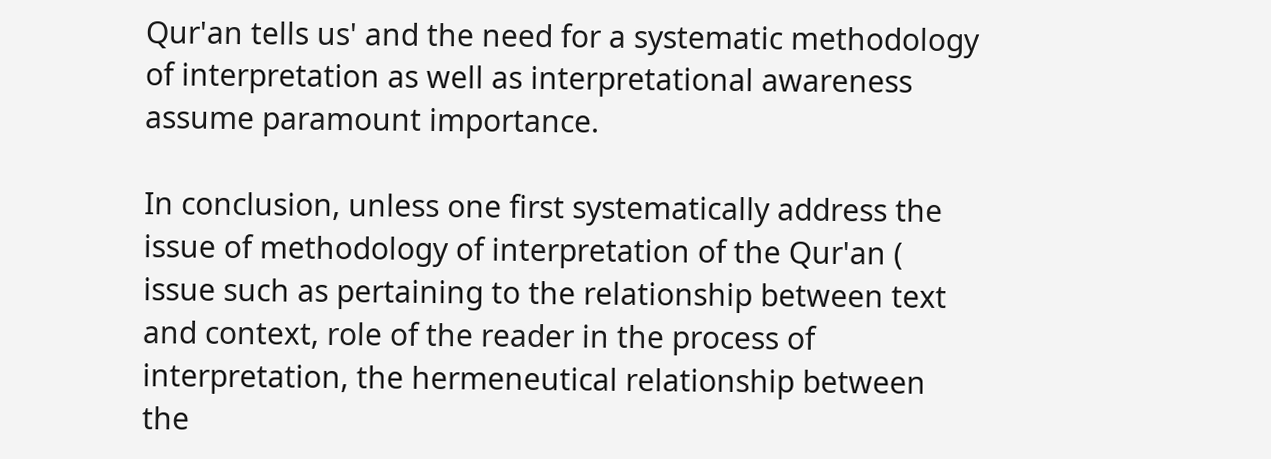Qur'an tells us' and the need for a systematic methodology of interpretation as well as interpretational awareness assume paramount importance.

In conclusion, unless one first systematically address the issue of methodology of interpretation of the Qur'an ( issue such as pertaining to the relationship between text and context, role of the reader in the process of interpretation, the hermeneutical relationship between the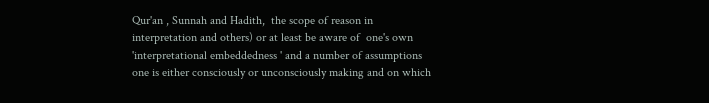Qur'an , Sunnah and Hadith,  the scope of reason in interpretation and others) or at least be aware of  one's own 'interpretational embeddedness ' and a number of assumptions one is either consciously or unconsciously making and on which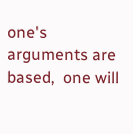one's arguments are based,  one will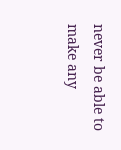never be able to make any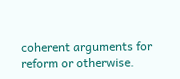coherent arguments for reform or otherwise.